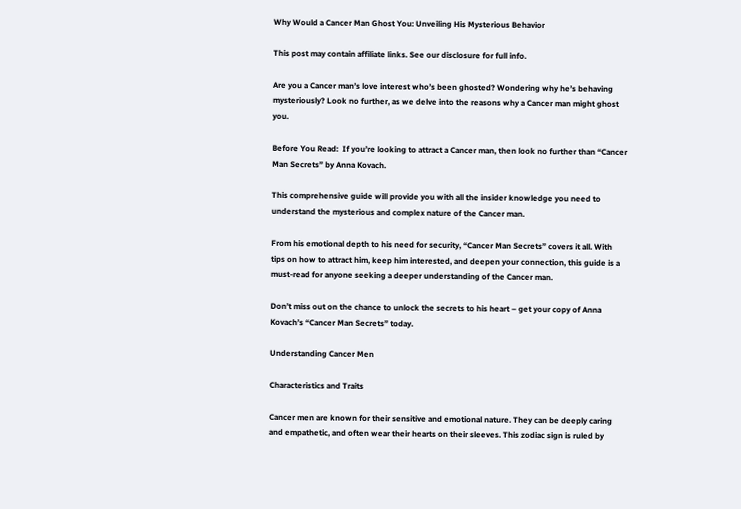Why Would a Cancer Man Ghost You: Unveiling His Mysterious Behavior

This post may contain affiliate links. See our disclosure for full info.

Are you a Cancer man’s love interest who’s been ghosted? Wondering why he’s behaving mysteriously? Look no further, as we delve into the reasons why a Cancer man might ghost you.

Before You Read:  If you’re looking to attract a Cancer man, then look no further than “Cancer Man Secrets” by Anna Kovach.

This comprehensive guide will provide you with all the insider knowledge you need to understand the mysterious and complex nature of the Cancer man.

From his emotional depth to his need for security, “Cancer Man Secrets” covers it all. With tips on how to attract him, keep him interested, and deepen your connection, this guide is a must-read for anyone seeking a deeper understanding of the Cancer man.

Don’t miss out on the chance to unlock the secrets to his heart – get your copy of Anna Kovach’s “Cancer Man Secrets” today.

Understanding Cancer Men

Characteristics and Traits

Cancer men are known for their sensitive and emotional nature. They can be deeply caring and empathetic, and often wear their hearts on their sleeves. This zodiac sign is ruled by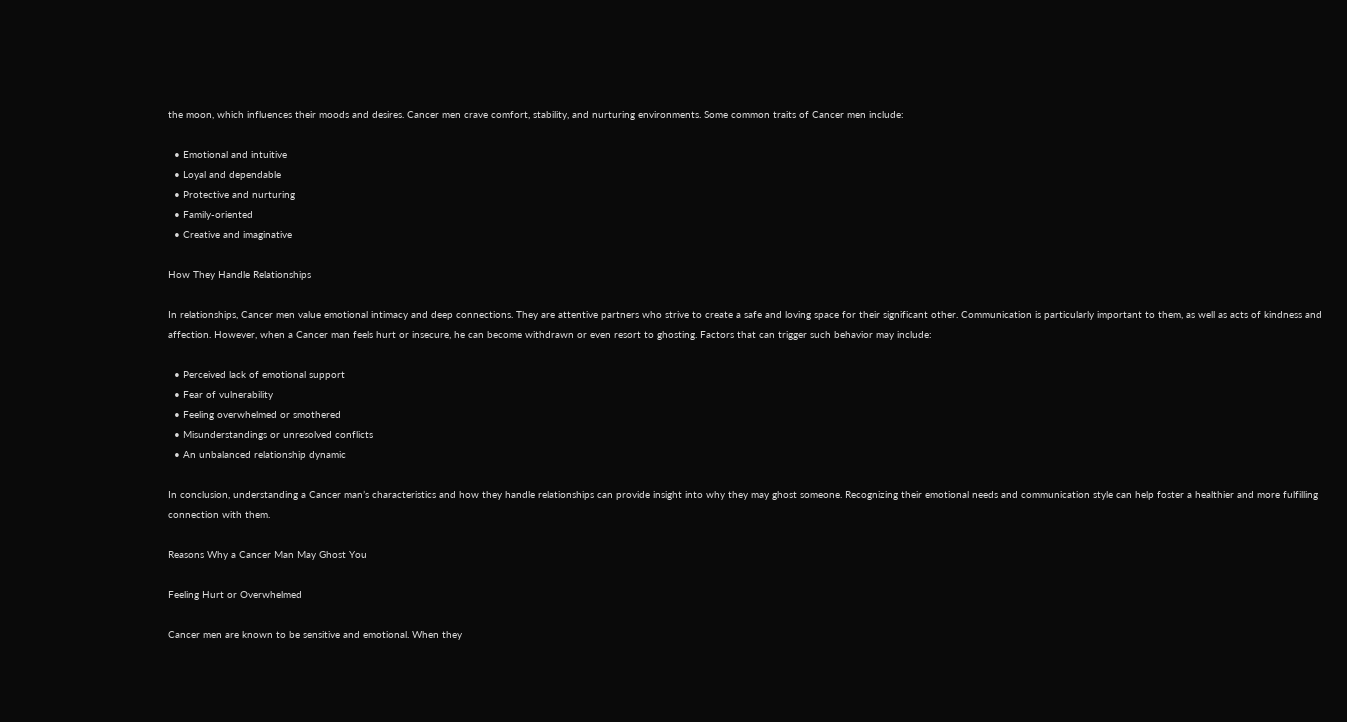the moon, which influences their moods and desires. Cancer men crave comfort, stability, and nurturing environments. Some common traits of Cancer men include:

  • Emotional and intuitive
  • Loyal and dependable
  • Protective and nurturing
  • Family-oriented
  • Creative and imaginative

How They Handle Relationships

In relationships, Cancer men value emotional intimacy and deep connections. They are attentive partners who strive to create a safe and loving space for their significant other. Communication is particularly important to them, as well as acts of kindness and affection. However, when a Cancer man feels hurt or insecure, he can become withdrawn or even resort to ghosting. Factors that can trigger such behavior may include:

  • Perceived lack of emotional support
  • Fear of vulnerability
  • Feeling overwhelmed or smothered
  • Misunderstandings or unresolved conflicts
  • An unbalanced relationship dynamic

In conclusion, understanding a Cancer man’s characteristics and how they handle relationships can provide insight into why they may ghost someone. Recognizing their emotional needs and communication style can help foster a healthier and more fulfilling connection with them.

Reasons Why a Cancer Man May Ghost You

Feeling Hurt or Overwhelmed

Cancer men are known to be sensitive and emotional. When they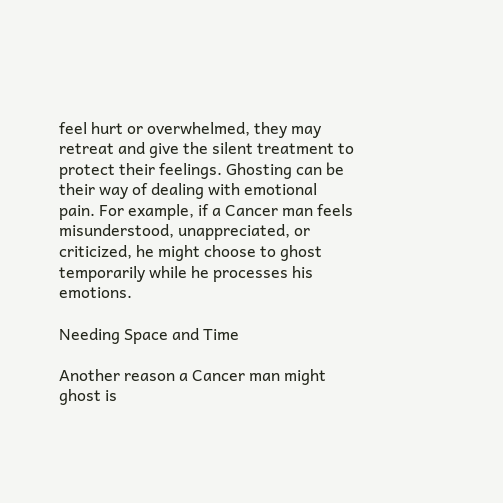feel hurt or overwhelmed, they may retreat and give the silent treatment to protect their feelings. Ghosting can be their way of dealing with emotional pain. For example, if a Cancer man feels misunderstood, unappreciated, or criticized, he might choose to ghost temporarily while he processes his emotions.

Needing Space and Time

Another reason a Cancer man might ghost is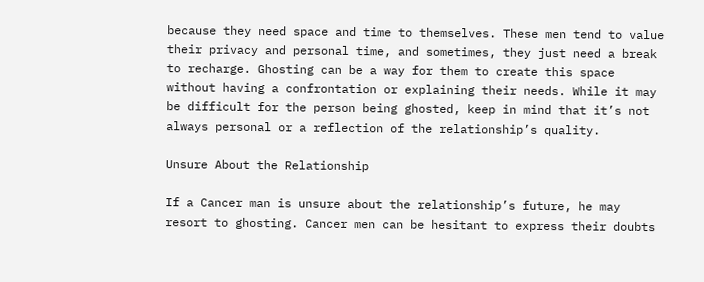because they need space and time to themselves. These men tend to value their privacy and personal time, and sometimes, they just need a break to recharge. Ghosting can be a way for them to create this space without having a confrontation or explaining their needs. While it may be difficult for the person being ghosted, keep in mind that it’s not always personal or a reflection of the relationship’s quality.

Unsure About the Relationship

If a Cancer man is unsure about the relationship’s future, he may resort to ghosting. Cancer men can be hesitant to express their doubts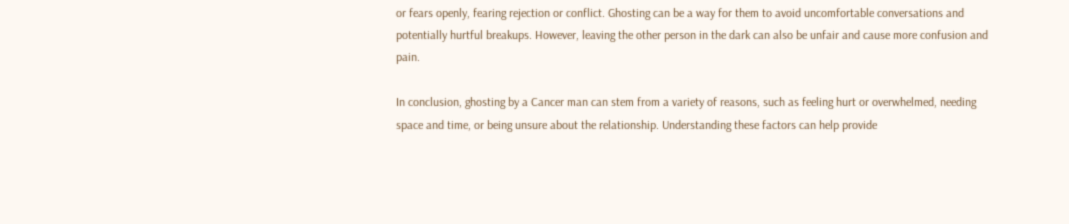or fears openly, fearing rejection or conflict. Ghosting can be a way for them to avoid uncomfortable conversations and potentially hurtful breakups. However, leaving the other person in the dark can also be unfair and cause more confusion and pain.

In conclusion, ghosting by a Cancer man can stem from a variety of reasons, such as feeling hurt or overwhelmed, needing space and time, or being unsure about the relationship. Understanding these factors can help provide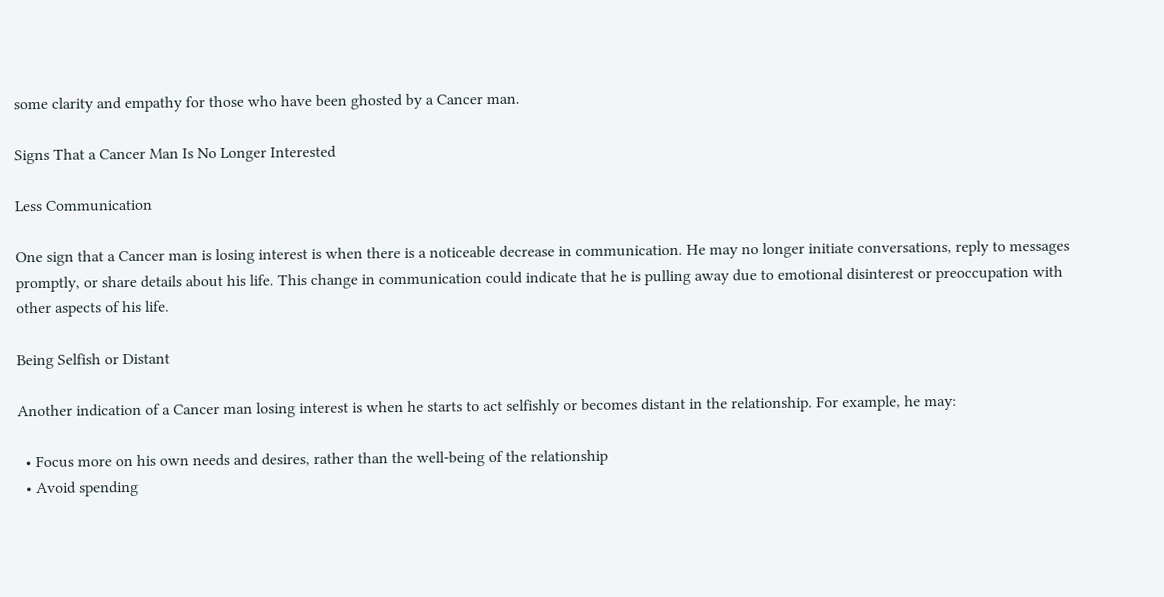some clarity and empathy for those who have been ghosted by a Cancer man.

Signs That a Cancer Man Is No Longer Interested

Less Communication

One sign that a Cancer man is losing interest is when there is a noticeable decrease in communication. He may no longer initiate conversations, reply to messages promptly, or share details about his life. This change in communication could indicate that he is pulling away due to emotional disinterest or preoccupation with other aspects of his life.

Being Selfish or Distant

Another indication of a Cancer man losing interest is when he starts to act selfishly or becomes distant in the relationship. For example, he may:

  • Focus more on his own needs and desires, rather than the well-being of the relationship
  • Avoid spending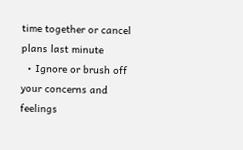time together or cancel plans last minute
  • Ignore or brush off your concerns and feelings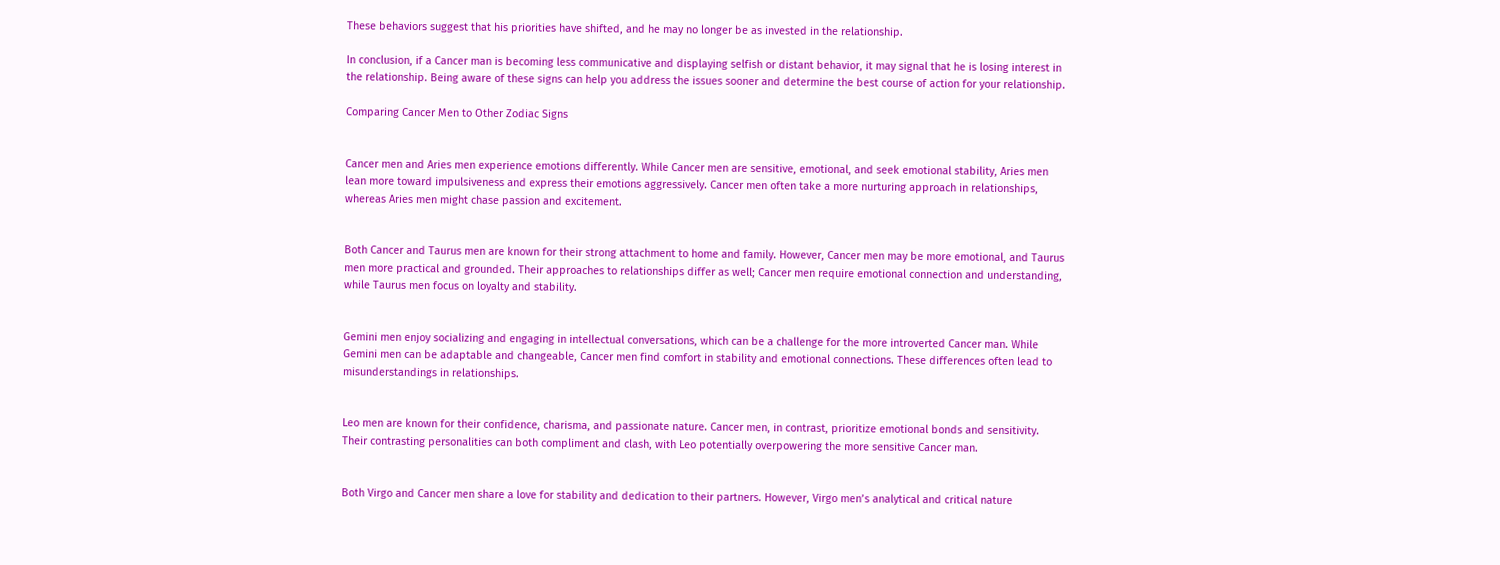These behaviors suggest that his priorities have shifted, and he may no longer be as invested in the relationship.

In conclusion, if a Cancer man is becoming less communicative and displaying selfish or distant behavior, it may signal that he is losing interest in the relationship. Being aware of these signs can help you address the issues sooner and determine the best course of action for your relationship.

Comparing Cancer Men to Other Zodiac Signs


Cancer men and Aries men experience emotions differently. While Cancer men are sensitive, emotional, and seek emotional stability, Aries men lean more toward impulsiveness and express their emotions aggressively. Cancer men often take a more nurturing approach in relationships, whereas Aries men might chase passion and excitement.


Both Cancer and Taurus men are known for their strong attachment to home and family. However, Cancer men may be more emotional, and Taurus men more practical and grounded. Their approaches to relationships differ as well; Cancer men require emotional connection and understanding, while Taurus men focus on loyalty and stability.


Gemini men enjoy socializing and engaging in intellectual conversations, which can be a challenge for the more introverted Cancer man. While Gemini men can be adaptable and changeable, Cancer men find comfort in stability and emotional connections. These differences often lead to misunderstandings in relationships.


Leo men are known for their confidence, charisma, and passionate nature. Cancer men, in contrast, prioritize emotional bonds and sensitivity. Their contrasting personalities can both compliment and clash, with Leo potentially overpowering the more sensitive Cancer man.


Both Virgo and Cancer men share a love for stability and dedication to their partners. However, Virgo men’s analytical and critical nature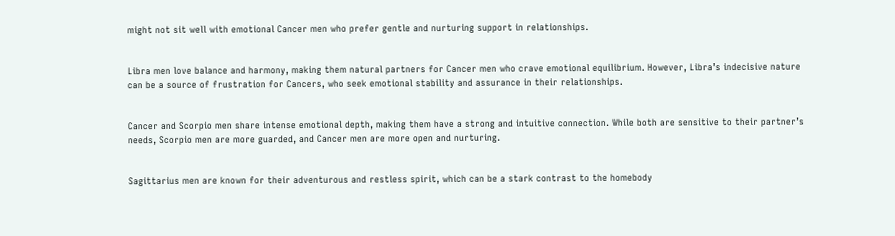might not sit well with emotional Cancer men who prefer gentle and nurturing support in relationships.


Libra men love balance and harmony, making them natural partners for Cancer men who crave emotional equilibrium. However, Libra’s indecisive nature can be a source of frustration for Cancers, who seek emotional stability and assurance in their relationships.


Cancer and Scorpio men share intense emotional depth, making them have a strong and intuitive connection. While both are sensitive to their partner’s needs, Scorpio men are more guarded, and Cancer men are more open and nurturing.


Sagittarius men are known for their adventurous and restless spirit, which can be a stark contrast to the homebody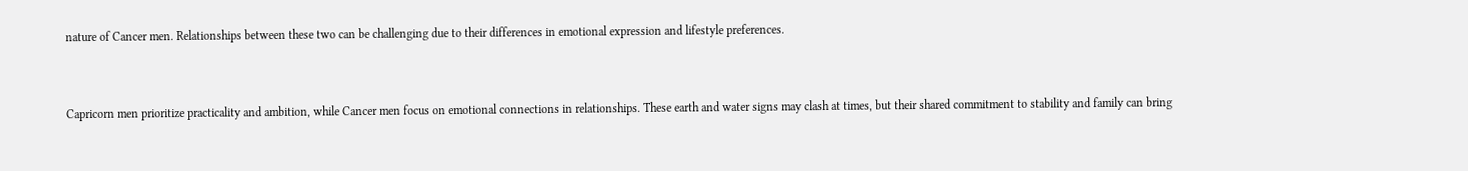nature of Cancer men. Relationships between these two can be challenging due to their differences in emotional expression and lifestyle preferences.


Capricorn men prioritize practicality and ambition, while Cancer men focus on emotional connections in relationships. These earth and water signs may clash at times, but their shared commitment to stability and family can bring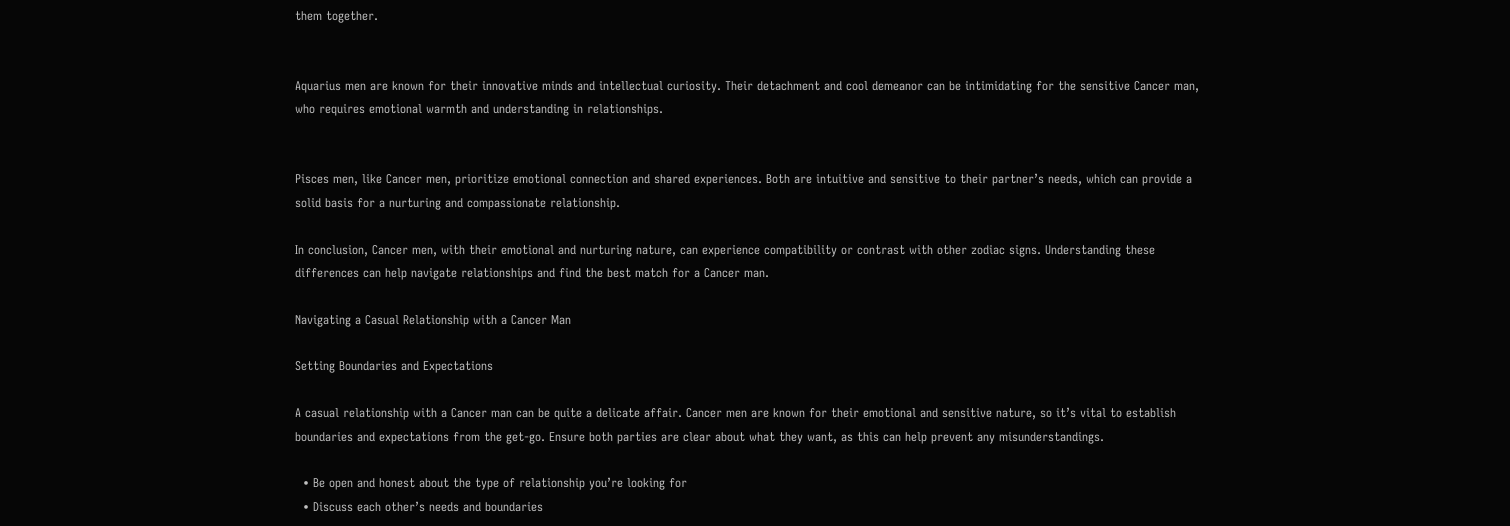them together.


Aquarius men are known for their innovative minds and intellectual curiosity. Their detachment and cool demeanor can be intimidating for the sensitive Cancer man, who requires emotional warmth and understanding in relationships.


Pisces men, like Cancer men, prioritize emotional connection and shared experiences. Both are intuitive and sensitive to their partner’s needs, which can provide a solid basis for a nurturing and compassionate relationship.

In conclusion, Cancer men, with their emotional and nurturing nature, can experience compatibility or contrast with other zodiac signs. Understanding these differences can help navigate relationships and find the best match for a Cancer man.

Navigating a Casual Relationship with a Cancer Man

Setting Boundaries and Expectations

A casual relationship with a Cancer man can be quite a delicate affair. Cancer men are known for their emotional and sensitive nature, so it’s vital to establish boundaries and expectations from the get-go. Ensure both parties are clear about what they want, as this can help prevent any misunderstandings.

  • Be open and honest about the type of relationship you’re looking for
  • Discuss each other’s needs and boundaries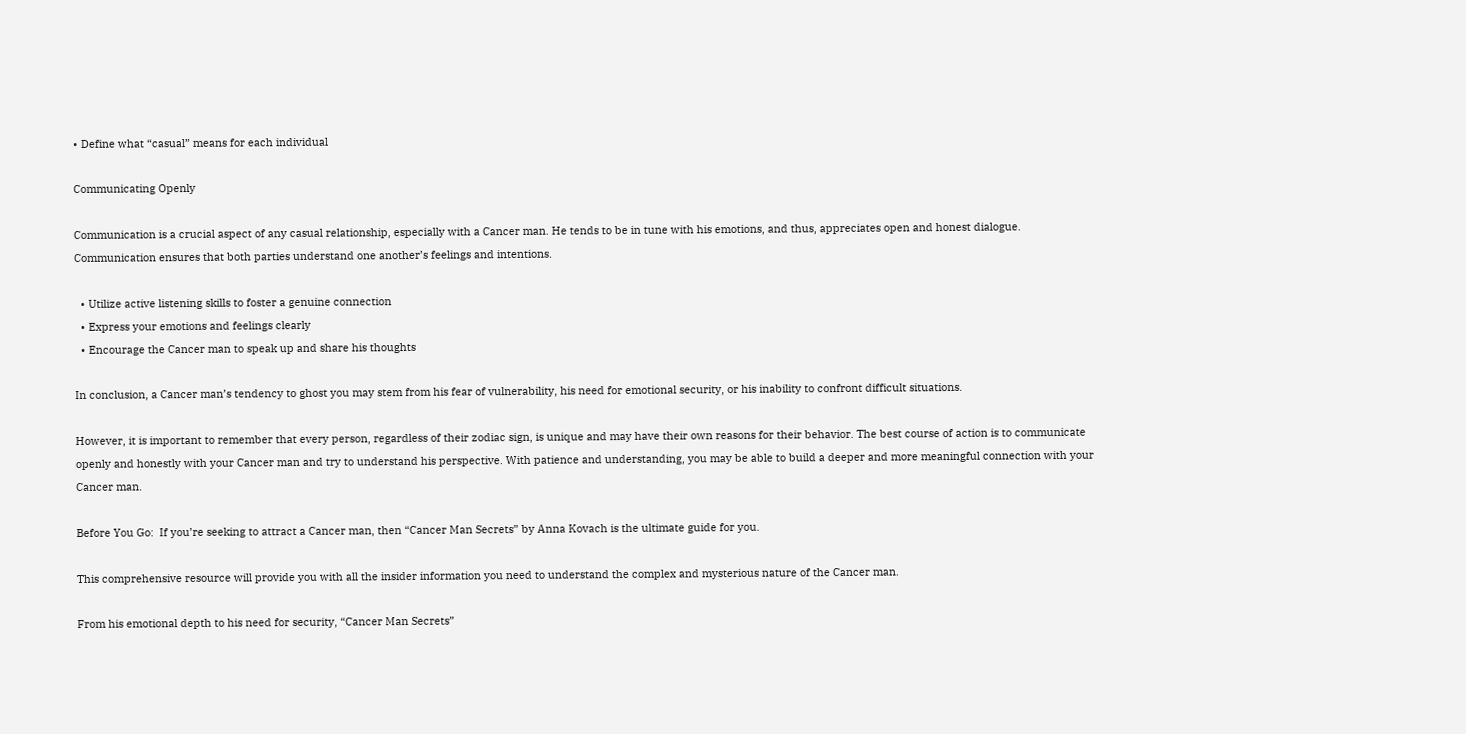• Define what “casual” means for each individual

Communicating Openly

Communication is a crucial aspect of any casual relationship, especially with a Cancer man. He tends to be in tune with his emotions, and thus, appreciates open and honest dialogue. Communication ensures that both parties understand one another’s feelings and intentions.

  • Utilize active listening skills to foster a genuine connection
  • Express your emotions and feelings clearly
  • Encourage the Cancer man to speak up and share his thoughts

In conclusion, a Cancer man’s tendency to ghost you may stem from his fear of vulnerability, his need for emotional security, or his inability to confront difficult situations.

However, it is important to remember that every person, regardless of their zodiac sign, is unique and may have their own reasons for their behavior. The best course of action is to communicate openly and honestly with your Cancer man and try to understand his perspective. With patience and understanding, you may be able to build a deeper and more meaningful connection with your Cancer man.

Before You Go:  If you’re seeking to attract a Cancer man, then “Cancer Man Secrets” by Anna Kovach is the ultimate guide for you.

This comprehensive resource will provide you with all the insider information you need to understand the complex and mysterious nature of the Cancer man.

From his emotional depth to his need for security, “Cancer Man Secrets”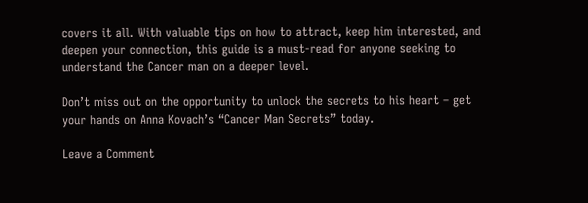covers it all. With valuable tips on how to attract, keep him interested, and deepen your connection, this guide is a must-read for anyone seeking to understand the Cancer man on a deeper level.

Don’t miss out on the opportunity to unlock the secrets to his heart – get your hands on Anna Kovach’s “Cancer Man Secrets” today.

Leave a Comment